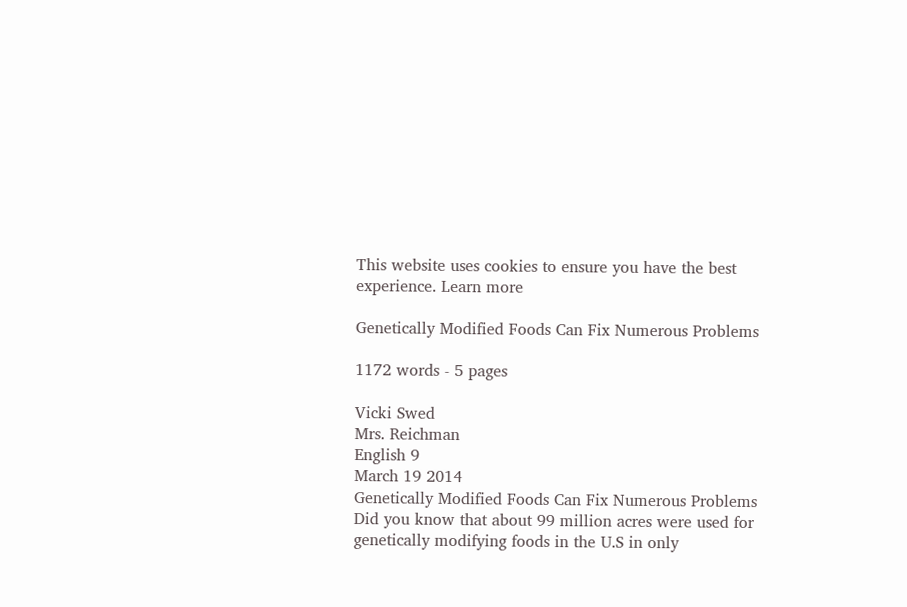This website uses cookies to ensure you have the best experience. Learn more

Genetically Modified Foods Can Fix Numerous Problems

1172 words - 5 pages

Vicki Swed
Mrs. Reichman
English 9
March 19 2014
Genetically Modified Foods Can Fix Numerous Problems
Did you know that about 99 million acres were used for genetically modifying foods in the U.S in only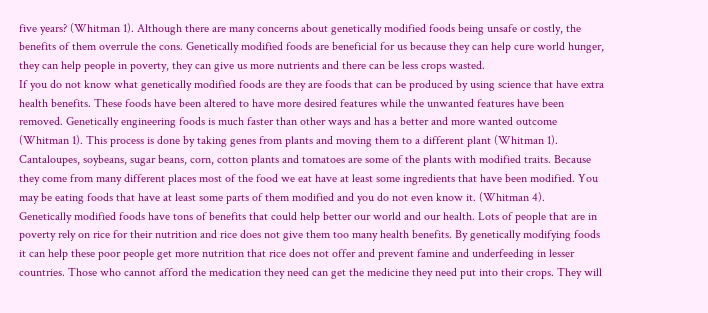five years? (Whitman 1). Although there are many concerns about genetically modified foods being unsafe or costly, the benefits of them overrule the cons. Genetically modified foods are beneficial for us because they can help cure world hunger, they can help people in poverty, they can give us more nutrients and there can be less crops wasted.
If you do not know what genetically modified foods are they are foods that can be produced by using science that have extra health benefits. These foods have been altered to have more desired features while the unwanted features have been removed. Genetically engineering foods is much faster than other ways and has a better and more wanted outcome (Whitman 1). This process is done by taking genes from plants and moving them to a different plant (Whitman 1). Cantaloupes, soybeans, sugar beans, corn, cotton plants and tomatoes are some of the plants with modified traits. Because they come from many different places most of the food we eat have at least some ingredients that have been modified. You may be eating foods that have at least some parts of them modified and you do not even know it. (Whitman 4).
Genetically modified foods have tons of benefits that could help better our world and our health. Lots of people that are in poverty rely on rice for their nutrition and rice does not give them too many health benefits. By genetically modifying foods it can help these poor people get more nutrition that rice does not offer and prevent famine and underfeeding in lesser countries. Those who cannot afford the medication they need can get the medicine they need put into their crops. They will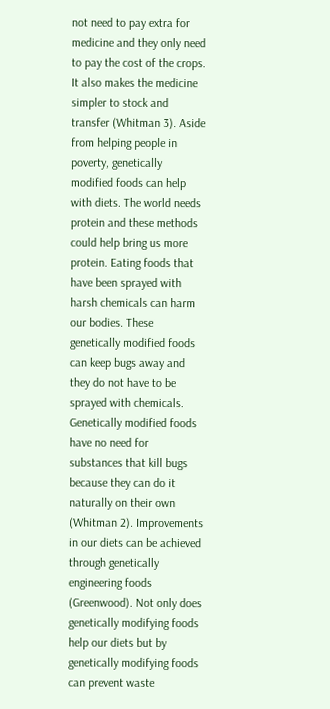not need to pay extra for medicine and they only need to pay the cost of the crops. It also makes the medicine simpler to stock and transfer (Whitman 3). Aside from helping people in poverty, genetically modified foods can help with diets. The world needs protein and these methods could help bring us more protein. Eating foods that have been sprayed with harsh chemicals can harm our bodies. These genetically modified foods can keep bugs away and they do not have to be sprayed with chemicals. Genetically modified foods have no need for substances that kill bugs because they can do it naturally on their own (Whitman 2). Improvements in our diets can be achieved through genetically engineering foods (Greenwood). Not only does genetically modifying foods help our diets but by genetically modifying foods can prevent waste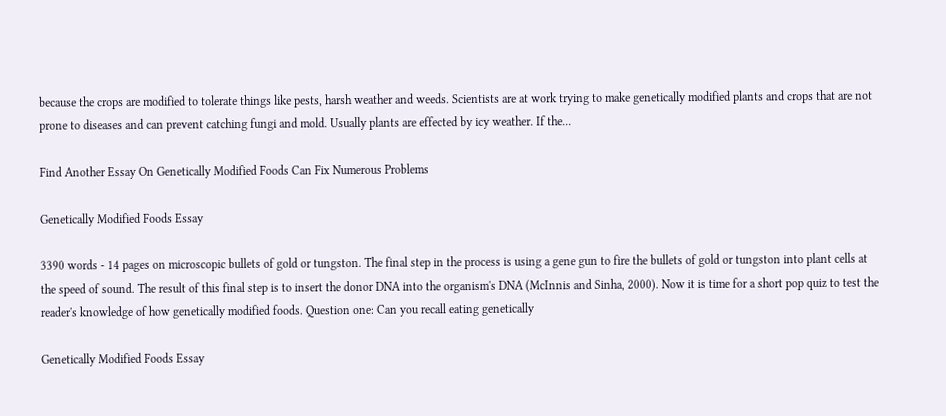because the crops are modified to tolerate things like pests, harsh weather and weeds. Scientists are at work trying to make genetically modified plants and crops that are not prone to diseases and can prevent catching fungi and mold. Usually plants are effected by icy weather. If the...

Find Another Essay On Genetically Modified Foods Can Fix Numerous Problems

Genetically Modified Foods Essay

3390 words - 14 pages on microscopic bullets of gold or tungston. The final step in the process is using a gene gun to fire the bullets of gold or tungston into plant cells at the speed of sound. The result of this final step is to insert the donor DNA into the organism's DNA (McInnis and Sinha, 2000). Now it is time for a short pop quiz to test the reader's knowledge of how genetically modified foods. Question one: Can you recall eating genetically

Genetically Modified Foods Essay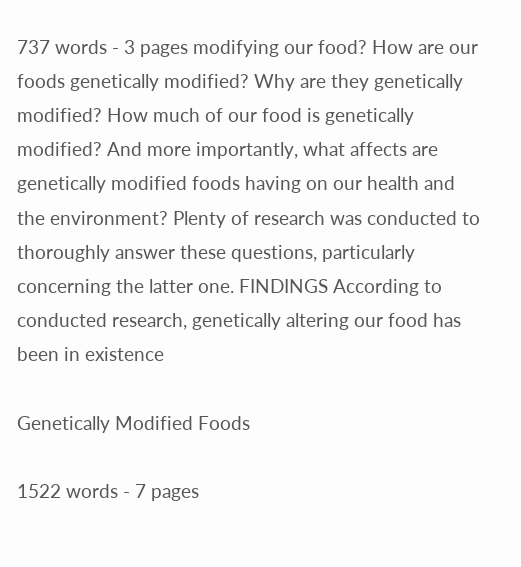737 words - 3 pages modifying our food? How are our foods genetically modified? Why are they genetically modified? How much of our food is genetically modified? And more importantly, what affects are genetically modified foods having on our health and the environment? Plenty of research was conducted to thoroughly answer these questions, particularly concerning the latter one. FINDINGS According to conducted research, genetically altering our food has been in existence

Genetically Modified Foods

1522 words - 7 pages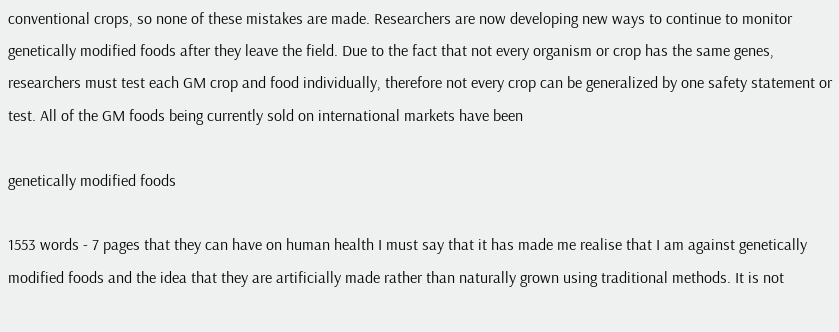conventional crops, so none of these mistakes are made. Researchers are now developing new ways to continue to monitor genetically modified foods after they leave the field. Due to the fact that not every organism or crop has the same genes, researchers must test each GM crop and food individually, therefore not every crop can be generalized by one safety statement or test. All of the GM foods being currently sold on international markets have been

genetically modified foods

1553 words - 7 pages that they can have on human health I must say that it has made me realise that I am against genetically modified foods and the idea that they are artificially made rather than naturally grown using traditional methods. It is not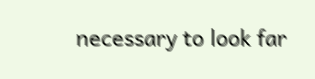necessary to look far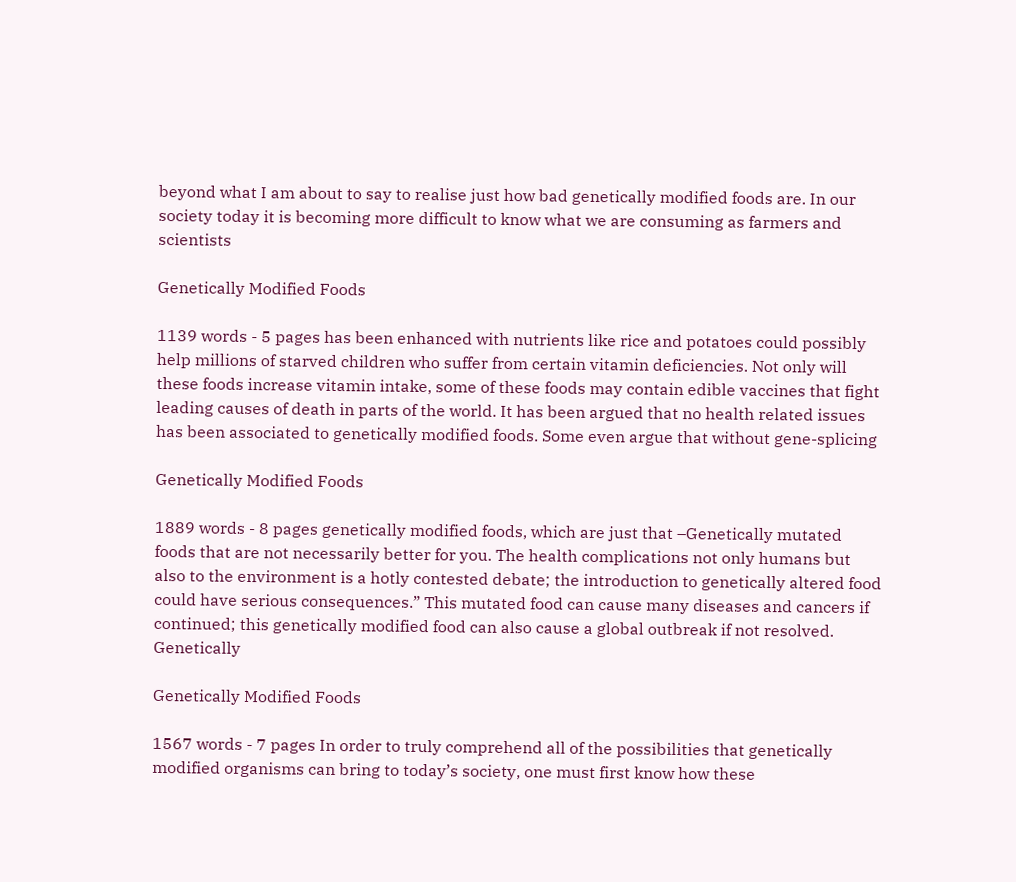beyond what I am about to say to realise just how bad genetically modified foods are. In our society today it is becoming more difficult to know what we are consuming as farmers and scientists

Genetically Modified Foods

1139 words - 5 pages has been enhanced with nutrients like rice and potatoes could possibly help millions of starved children who suffer from certain vitamin deficiencies. Not only will these foods increase vitamin intake, some of these foods may contain edible vaccines that fight leading causes of death in parts of the world. It has been argued that no health related issues has been associated to genetically modified foods. Some even argue that without gene-splicing

Genetically Modified Foods

1889 words - 8 pages genetically modified foods, which are just that –Genetically mutated foods that are not necessarily better for you. The health complications not only humans but also to the environment is a hotly contested debate; the introduction to genetically altered food could have serious consequences.” This mutated food can cause many diseases and cancers if continued; this genetically modified food can also cause a global outbreak if not resolved. Genetically

Genetically Modified Foods

1567 words - 7 pages In order to truly comprehend all of the possibilities that genetically modified organisms can bring to today’s society, one must first know how these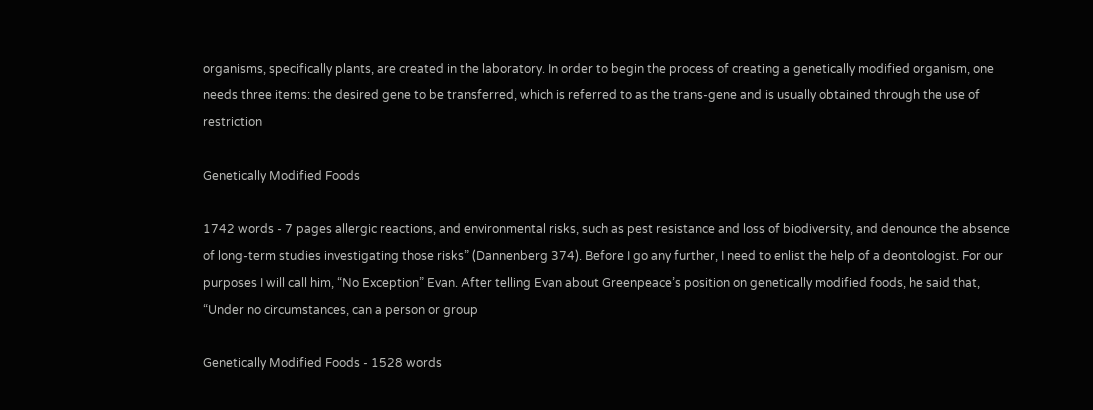organisms, specifically plants, are created in the laboratory. In order to begin the process of creating a genetically modified organism, one needs three items: the desired gene to be transferred, which is referred to as the trans-gene and is usually obtained through the use of restriction

Genetically Modified Foods

1742 words - 7 pages allergic reactions, and environmental risks, such as pest resistance and loss of biodiversity, and denounce the absence of long-term studies investigating those risks” (Dannenberg 374). Before I go any further, I need to enlist the help of a deontologist. For our purposes I will call him, “No Exception” Evan. After telling Evan about Greenpeace’s position on genetically modified foods, he said that, “Under no circumstances, can a person or group

Genetically Modified Foods - 1528 words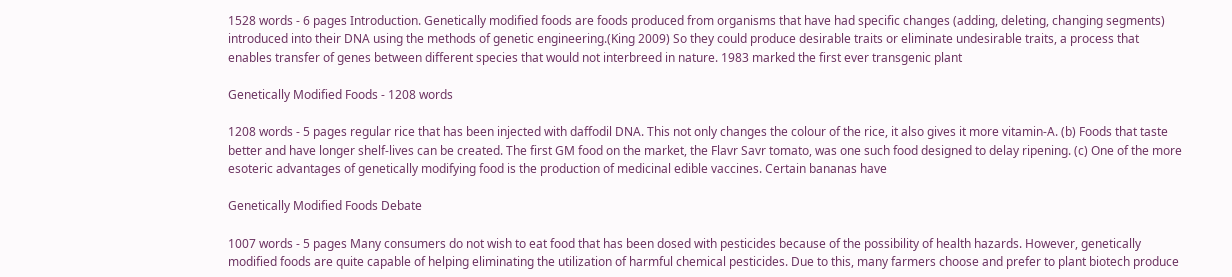1528 words - 6 pages Introduction. Genetically modified foods are foods produced from organisms that have had specific changes (adding, deleting, changing segments) introduced into their DNA using the methods of genetic engineering.(King 2009) So they could produce desirable traits or eliminate undesirable traits, a process that enables transfer of genes between different species that would not interbreed in nature. 1983 marked the first ever transgenic plant

Genetically Modified Foods - 1208 words

1208 words - 5 pages regular rice that has been injected with daffodil DNA. This not only changes the colour of the rice, it also gives it more vitamin-A. (b) Foods that taste better and have longer shelf-lives can be created. The first GM food on the market, the Flavr Savr tomato, was one such food designed to delay ripening. (c) One of the more esoteric advantages of genetically modifying food is the production of medicinal edible vaccines. Certain bananas have

Genetically Modified Foods Debate

1007 words - 5 pages Many consumers do not wish to eat food that has been dosed with pesticides because of the possibility of health hazards. However, genetically modified foods are quite capable of helping eliminating the utilization of harmful chemical pesticides. Due to this, many farmers choose and prefer to plant biotech produce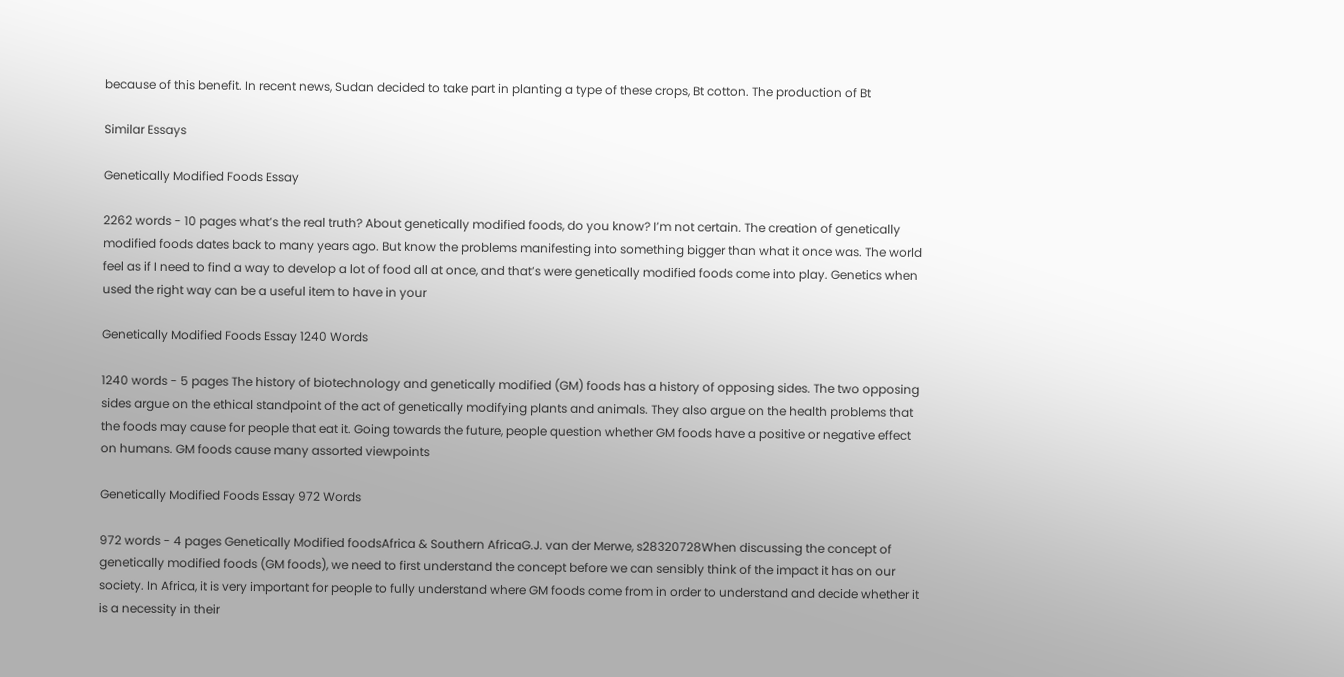because of this benefit. In recent news, Sudan decided to take part in planting a type of these crops, Bt cotton. The production of Bt

Similar Essays

Genetically Modified Foods Essay

2262 words - 10 pages what’s the real truth? About genetically modified foods, do you know? I’m not certain. The creation of genetically modified foods dates back to many years ago. But know the problems manifesting into something bigger than what it once was. The world feel as if I need to find a way to develop a lot of food all at once, and that’s were genetically modified foods come into play. Genetics when used the right way can be a useful item to have in your

Genetically Modified Foods Essay 1240 Words

1240 words - 5 pages The history of biotechnology and genetically modified (GM) foods has a history of opposing sides. The two opposing sides argue on the ethical standpoint of the act of genetically modifying plants and animals. They also argue on the health problems that the foods may cause for people that eat it. Going towards the future, people question whether GM foods have a positive or negative effect on humans. GM foods cause many assorted viewpoints

Genetically Modified Foods Essay 972 Words

972 words - 4 pages Genetically Modified foodsAfrica & Southern AfricaG.J. van der Merwe, s28320728When discussing the concept of genetically modified foods (GM foods), we need to first understand the concept before we can sensibly think of the impact it has on our society. In Africa, it is very important for people to fully understand where GM foods come from in order to understand and decide whether it is a necessity in their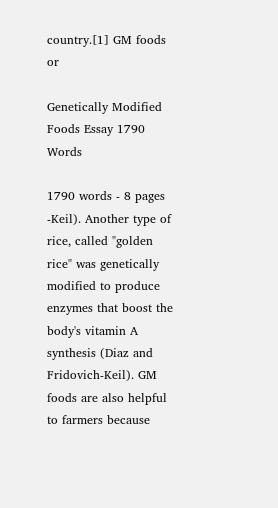country.[1] GM foods or

Genetically Modified Foods Essay 1790 Words

1790 words - 8 pages -Keil). Another type of rice, called "golden rice" was genetically modified to produce enzymes that boost the body's vitamin A synthesis (Diaz and Fridovich-Keil). GM foods are also helpful to farmers because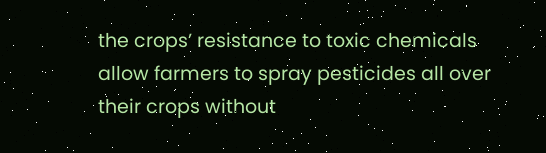the crops’ resistance to toxic chemicals allow farmers to spray pesticides all over their crops without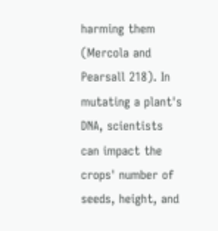harming them (Mercola and Pearsall 218). In mutating a plant's DNA, scientists can impact the crops' number of seeds, height, and